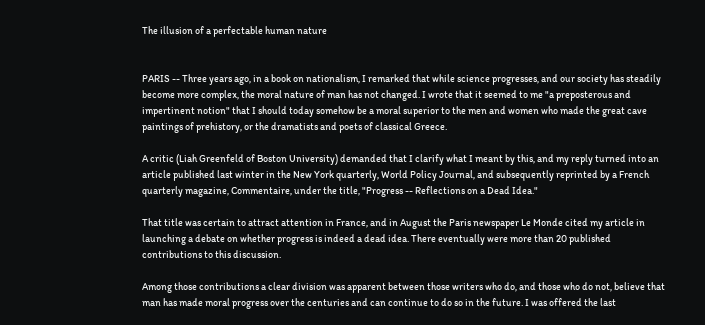The illusion of a perfectable human nature


PARIS -- Three years ago, in a book on nationalism, I remarked that while science progresses, and our society has steadily become more complex, the moral nature of man has not changed. I wrote that it seemed to me "a preposterous and impertinent notion" that I should today somehow be a moral superior to the men and women who made the great cave paintings of prehistory, or the dramatists and poets of classical Greece.

A critic (Liah Greenfeld of Boston University) demanded that I clarify what I meant by this, and my reply turned into an article published last winter in the New York quarterly, World Policy Journal, and subsequently reprinted by a French quarterly magazine, Commentaire, under the title, "Progress -- Reflections on a Dead Idea."

That title was certain to attract attention in France, and in August the Paris newspaper Le Monde cited my article in launching a debate on whether progress is indeed a dead idea. There eventually were more than 20 published contributions to this discussion.

Among those contributions a clear division was apparent between those writers who do, and those who do not, believe that man has made moral progress over the centuries and can continue to do so in the future. I was offered the last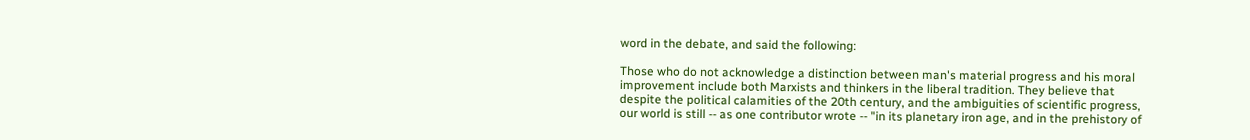word in the debate, and said the following:

Those who do not acknowledge a distinction between man's material progress and his moral improvement include both Marxists and thinkers in the liberal tradition. They believe that despite the political calamities of the 20th century, and the ambiguities of scientific progress, our world is still -- as one contributor wrote -- "in its planetary iron age, and in the prehistory of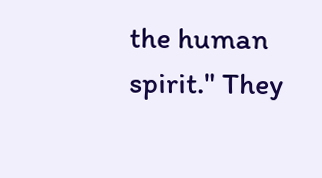the human spirit." They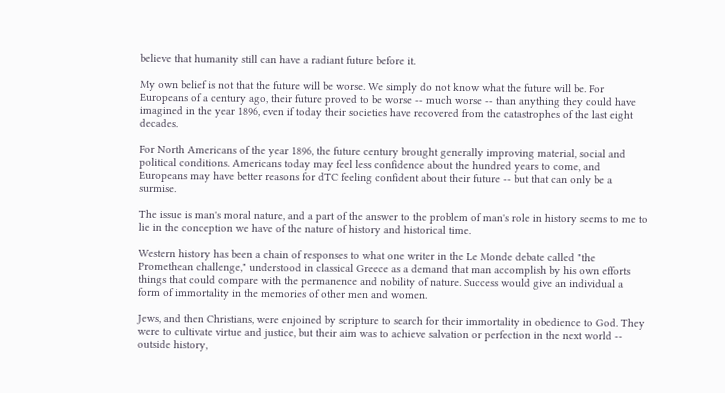believe that humanity still can have a radiant future before it.

My own belief is not that the future will be worse. We simply do not know what the future will be. For Europeans of a century ago, their future proved to be worse -- much worse -- than anything they could have imagined in the year 1896, even if today their societies have recovered from the catastrophes of the last eight decades.

For North Americans of the year 1896, the future century brought generally improving material, social and political conditions. Americans today may feel less confidence about the hundred years to come, and Europeans may have better reasons for dTC feeling confident about their future -- but that can only be a surmise.

The issue is man's moral nature, and a part of the answer to the problem of man's role in history seems to me to lie in the conception we have of the nature of history and historical time.

Western history has been a chain of responses to what one writer in the Le Monde debate called "the Promethean challenge," understood in classical Greece as a demand that man accomplish by his own efforts things that could compare with the permanence and nobility of nature. Success would give an individual a form of immortality in the memories of other men and women.

Jews, and then Christians, were enjoined by scripture to search for their immortality in obedience to God. They were to cultivate virtue and justice, but their aim was to achieve salvation or perfection in the next world -- outside history,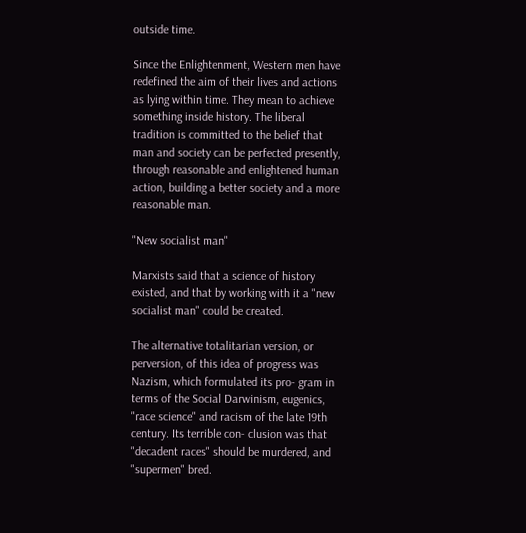outside time.

Since the Enlightenment, Western men have redefined the aim of their lives and actions as lying within time. They mean to achieve something inside history. The liberal tradition is committed to the belief that man and society can be perfected presently, through reasonable and enlightened human action, building a better society and a more reasonable man.

"New socialist man"

Marxists said that a science of history existed, and that by working with it a "new socialist man" could be created.

The alternative totalitarian version, or perversion, of this idea of progress was Nazism, which formulated its pro- gram in terms of the Social Darwinism, eugenics, "race science" and racism of the late 19th century. Its terrible con- clusion was that "decadent races" should be murdered, and "supermen" bred.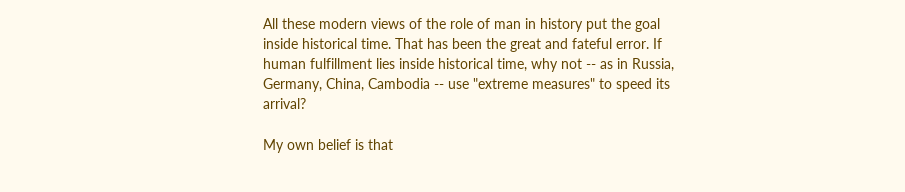All these modern views of the role of man in history put the goal inside historical time. That has been the great and fateful error. If human fulfillment lies inside historical time, why not -- as in Russia, Germany, China, Cambodia -- use "extreme measures" to speed its arrival?

My own belief is that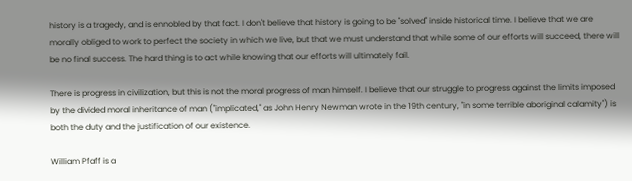history is a tragedy, and is ennobled by that fact. I don't believe that history is going to be "solved" inside historical time. I believe that we are morally obliged to work to perfect the society in which we live, but that we must understand that while some of our efforts will succeed, there will be no final success. The hard thing is to act while knowing that our efforts will ultimately fail.

There is progress in civilization, but this is not the moral progress of man himself. I believe that our struggle to progress against the limits imposed by the divided moral inheritance of man ("implicated," as John Henry Newman wrote in the 19th century, "in some terrible aboriginal calamity") is both the duty and the justification of our existence.

William Pfaff is a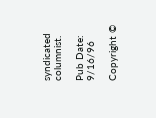syndicated columnist.

Pub Date: 9/16/96

Copyright ©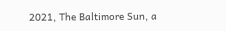2021, The Baltimore Sun, a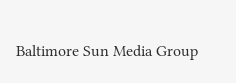Baltimore Sun Media Group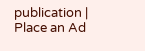publication | Place an Ad